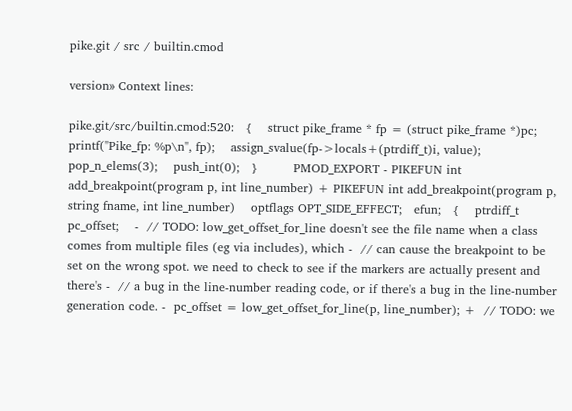pike.git / src / builtin.cmod

version» Context lines:

pike.git/src/builtin.cmod:520:   {    struct pike_frame * fp = (struct pike_frame *)pc;    printf("Pike_fp: %p\n", fp);    assign_svalue(fp->locals+(ptrdiff_t)i, value);    pop_n_elems(3);    push_int(0);   }         PMOD_EXPORT - PIKEFUN int add_breakpoint(program p, int line_number) + PIKEFUN int add_breakpoint(program p, string fname, int line_number)    optflags OPT_SIDE_EFFECT;   efun;   {    ptrdiff_t pc_offset;    -  // TODO: low_get_offset_for_line doesn't see the file name when a class comes from multiple files (eg via includes), which -  // can cause the breakpoint to be set on the wrong spot. we need to check to see if the markers are actually present and there's -  // a bug in the line-number reading code, or if there's a bug in the line-number generation code. -  pc_offset = low_get_offset_for_line(p, line_number); +  // TODO: we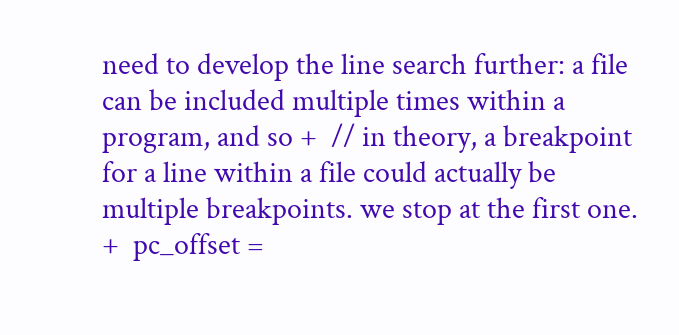need to develop the line search further: a file can be included multiple times within a program, and so +  // in theory, a breakpoint for a line within a file could actually be multiple breakpoints. we stop at the first one. +  pc_offset =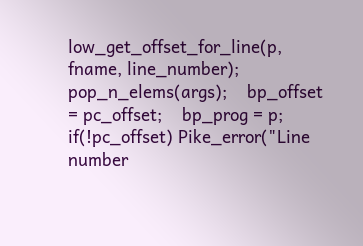low_get_offset_for_line(p, fname, line_number);    pop_n_elems(args);    bp_offset = pc_offset;    bp_prog = p;    if(!pc_offset) Pike_error("Line number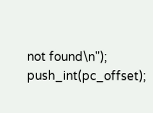not found\n");    push_int(pc_offset);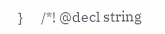}      /*! @decl string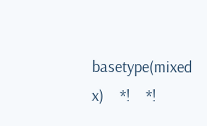basetype(mixed x)    *!    *!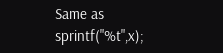Same as sprintf("%t",x);